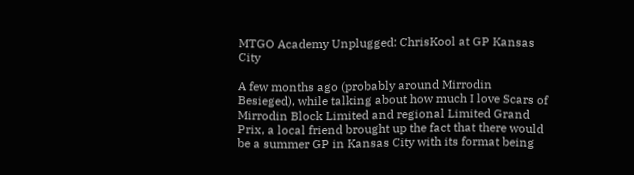MTGO Academy Unplugged: ChrisKool at GP Kansas City

A few months ago (probably around Mirrodin Besieged), while talking about how much I love Scars of Mirrodin Block Limited and regional Limited Grand Prix, a local friend brought up the fact that there would be a summer GP in Kansas City with its format being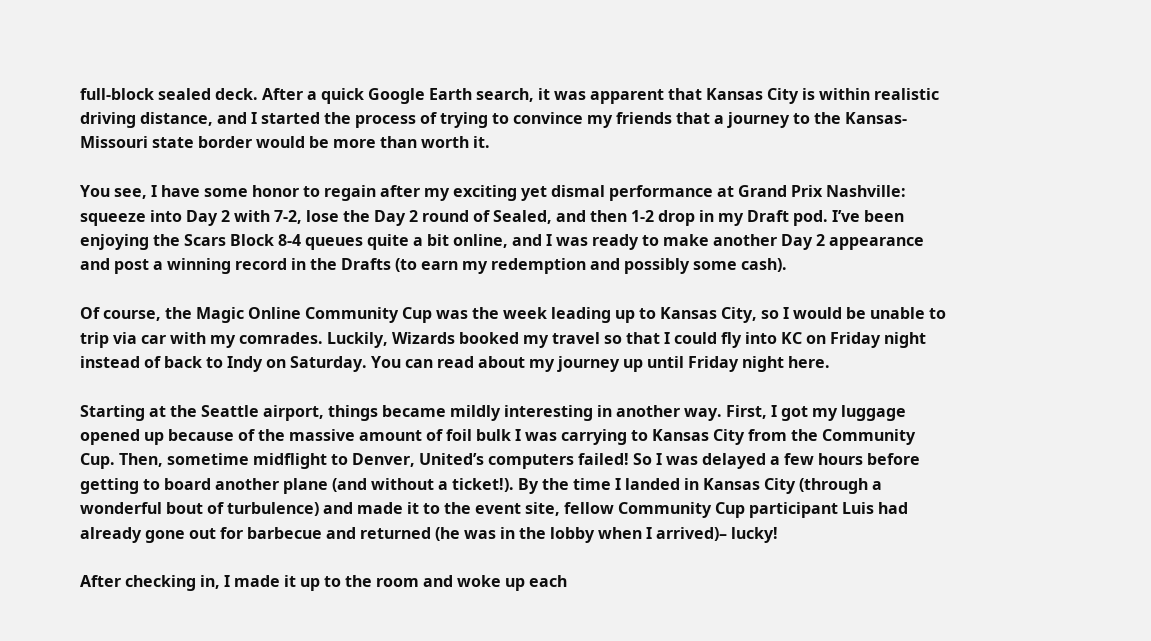full-block sealed deck. After a quick Google Earth search, it was apparent that Kansas City is within realistic driving distance, and I started the process of trying to convince my friends that a journey to the Kansas-Missouri state border would be more than worth it.

You see, I have some honor to regain after my exciting yet dismal performance at Grand Prix Nashville: squeeze into Day 2 with 7-2, lose the Day 2 round of Sealed, and then 1-2 drop in my Draft pod. I’ve been enjoying the Scars Block 8-4 queues quite a bit online, and I was ready to make another Day 2 appearance and post a winning record in the Drafts (to earn my redemption and possibly some cash).

Of course, the Magic Online Community Cup was the week leading up to Kansas City, so I would be unable to trip via car with my comrades. Luckily, Wizards booked my travel so that I could fly into KC on Friday night instead of back to Indy on Saturday. You can read about my journey up until Friday night here.

Starting at the Seattle airport, things became mildly interesting in another way. First, I got my luggage opened up because of the massive amount of foil bulk I was carrying to Kansas City from the Community Cup. Then, sometime midflight to Denver, United’s computers failed! So I was delayed a few hours before getting to board another plane (and without a ticket!). By the time I landed in Kansas City (through a wonderful bout of turbulence) and made it to the event site, fellow Community Cup participant Luis had already gone out for barbecue and returned (he was in the lobby when I arrived)– lucky!

After checking in, I made it up to the room and woke up each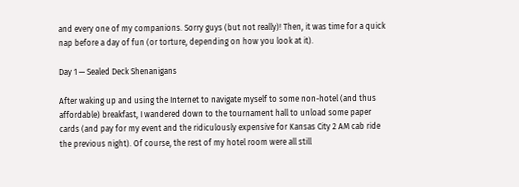and every one of my companions. Sorry guys (but not really)! Then, it was time for a quick nap before a day of fun (or torture, depending on how you look at it).

Day 1 — Sealed Deck Shenanigans

After waking up and using the Internet to navigate myself to some non-hotel (and thus affordable) breakfast, I wandered down to the tournament hall to unload some paper cards (and pay for my event and the ridiculously expensive for Kansas City 2 AM cab ride the previous night). Of course, the rest of my hotel room were all still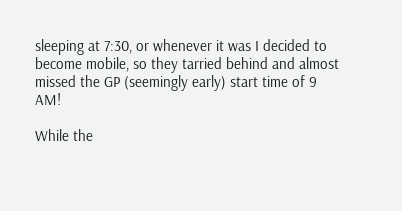sleeping at 7:30, or whenever it was I decided to become mobile, so they tarried behind and almost missed the GP (seemingly early) start time of 9 AM!

While the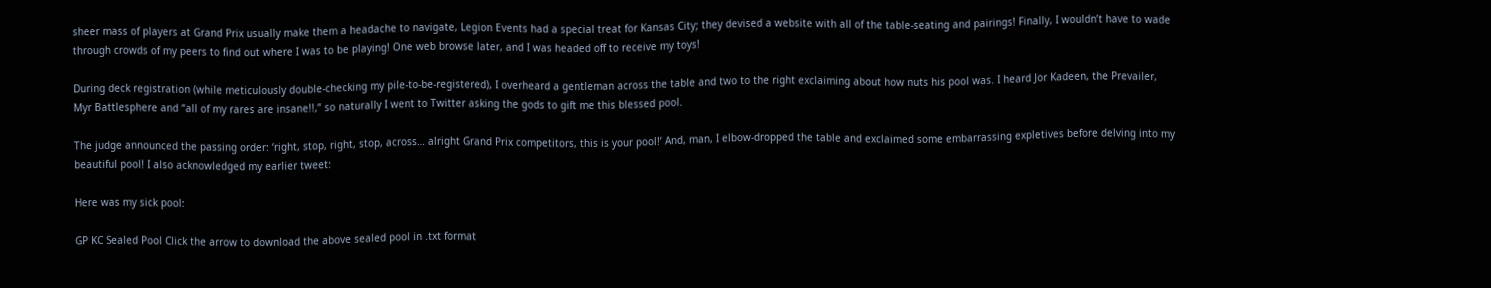sheer mass of players at Grand Prix usually make them a headache to navigate, Legion Events had a special treat for Kansas City; they devised a website with all of the table-seating and pairings! Finally, I wouldn’t have to wade through crowds of my peers to find out where I was to be playing! One web browse later, and I was headed off to receive my toys!

During deck registration (while meticulously double-checking my pile-to-be-registered), I overheard a gentleman across the table and two to the right exclaiming about how nuts his pool was. I heard Jor Kadeen, the Prevailer, Myr Battlesphere and “all of my rares are insane!!,” so naturally I went to Twitter asking the gods to gift me this blessed pool.

The judge announced the passing order: ‘right, stop, right, stop, across… alright Grand Prix competitors, this is your pool!’ And, man, I elbow-dropped the table and exclaimed some embarrassing expletives before delving into my beautiful pool! I also acknowledged my earlier tweet:

Here was my sick pool:

GP KC Sealed Pool Click the arrow to download the above sealed pool in .txt format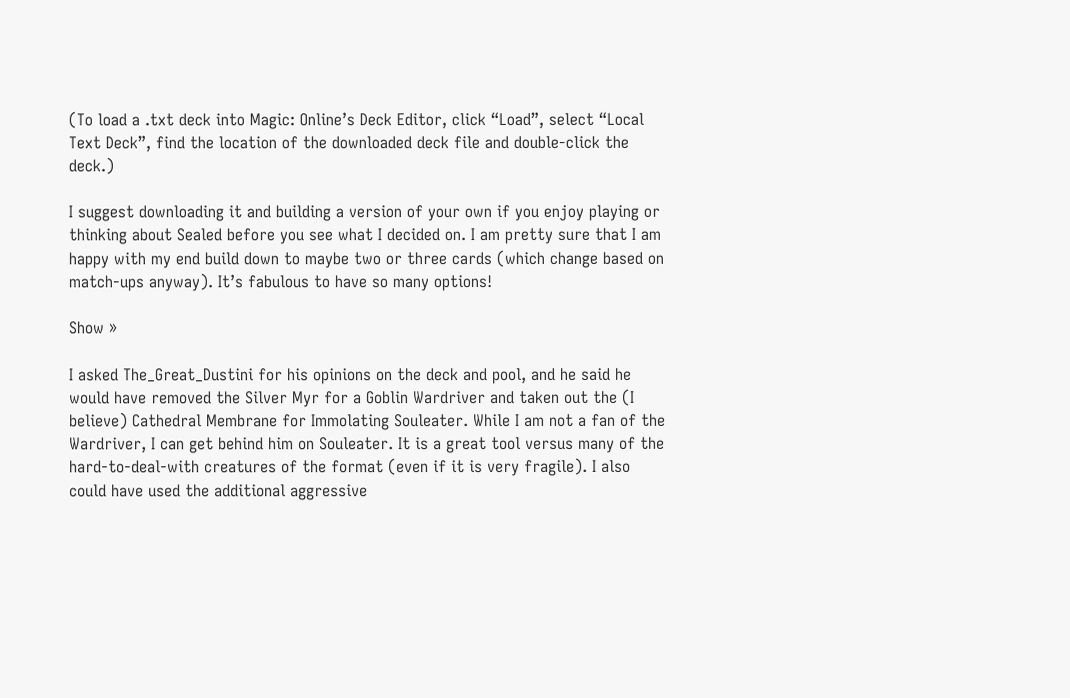(To load a .txt deck into Magic: Online’s Deck Editor, click “Load”, select “Local Text Deck”, find the location of the downloaded deck file and double-click the deck.)

I suggest downloading it and building a version of your own if you enjoy playing or thinking about Sealed before you see what I decided on. I am pretty sure that I am happy with my end build down to maybe two or three cards (which change based on match-ups anyway). It’s fabulous to have so many options!

Show »

I asked The_Great_Dustini for his opinions on the deck and pool, and he said he would have removed the Silver Myr for a Goblin Wardriver and taken out the (I believe) Cathedral Membrane for Immolating Souleater. While I am not a fan of the Wardriver, I can get behind him on Souleater. It is a great tool versus many of the hard-to-deal-with creatures of the format (even if it is very fragile). I also could have used the additional aggressive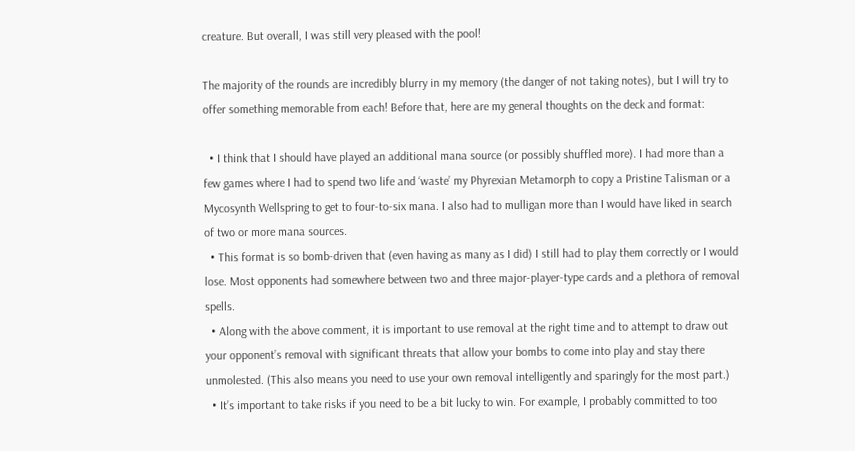creature. But overall, I was still very pleased with the pool!

The majority of the rounds are incredibly blurry in my memory (the danger of not taking notes), but I will try to offer something memorable from each! Before that, here are my general thoughts on the deck and format:

  • I think that I should have played an additional mana source (or possibly shuffled more). I had more than a few games where I had to spend two life and ‘waste’ my Phyrexian Metamorph to copy a Pristine Talisman or a Mycosynth Wellspring to get to four-to-six mana. I also had to mulligan more than I would have liked in search of two or more mana sources.
  • This format is so bomb-driven that (even having as many as I did) I still had to play them correctly or I would lose. Most opponents had somewhere between two and three major-player-type cards and a plethora of removal spells.
  • Along with the above comment, it is important to use removal at the right time and to attempt to draw out your opponent’s removal with significant threats that allow your bombs to come into play and stay there unmolested. (This also means you need to use your own removal intelligently and sparingly for the most part.)
  • It’s important to take risks if you need to be a bit lucky to win. For example, I probably committed to too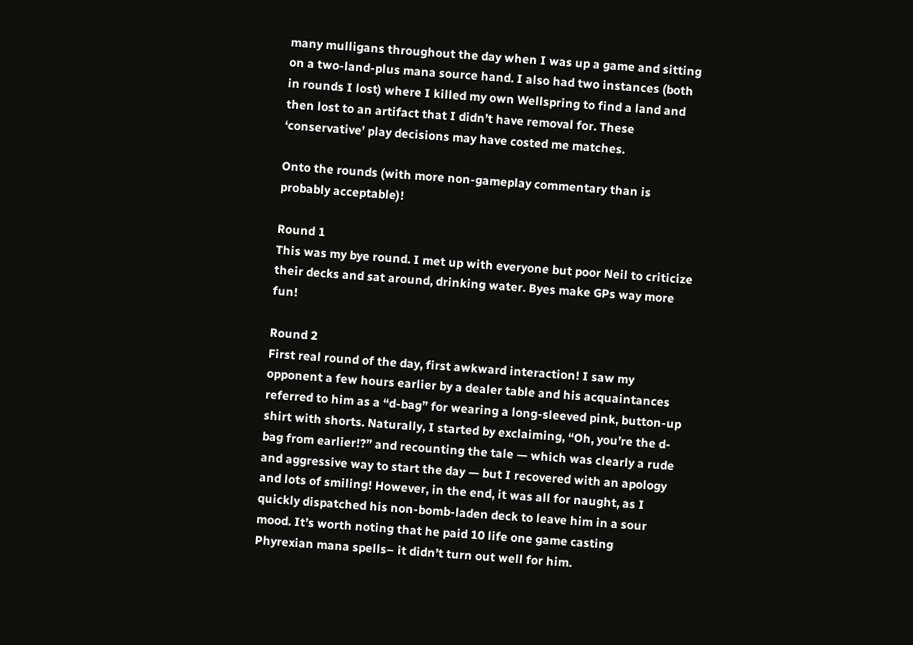many mulligans throughout the day when I was up a game and sitting on a two-land-plus mana source hand. I also had two instances (both in rounds I lost) where I killed my own Wellspring to find a land and then lost to an artifact that I didn’t have removal for. These ‘conservative’ play decisions may have costed me matches.

Onto the rounds (with more non-gameplay commentary than is probably acceptable)!

Round 1
This was my bye round. I met up with everyone but poor Neil to criticize their decks and sat around, drinking water. Byes make GPs way more fun!

Round 2
First real round of the day, first awkward interaction! I saw my opponent a few hours earlier by a dealer table and his acquaintances referred to him as a “d-bag” for wearing a long-sleeved pink, button-up shirt with shorts. Naturally, I started by exclaiming, “Oh, you’re the d-bag from earlier!?” and recounting the tale — which was clearly a rude and aggressive way to start the day — but I recovered with an apology and lots of smiling! However, in the end, it was all for naught, as I quickly dispatched his non-bomb-laden deck to leave him in a sour mood. It’s worth noting that he paid 10 life one game casting Phyrexian mana spells– it didn’t turn out well for him.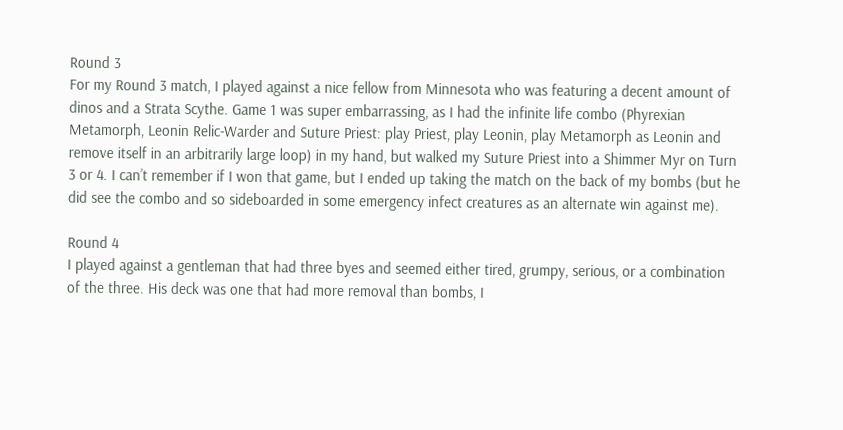Round 3
For my Round 3 match, I played against a nice fellow from Minnesota who was featuring a decent amount of dinos and a Strata Scythe. Game 1 was super embarrassing, as I had the infinite life combo (Phyrexian Metamorph, Leonin Relic-Warder and Suture Priest: play Priest, play Leonin, play Metamorph as Leonin and remove itself in an arbitrarily large loop) in my hand, but walked my Suture Priest into a Shimmer Myr on Turn 3 or 4. I can’t remember if I won that game, but I ended up taking the match on the back of my bombs (but he did see the combo and so sideboarded in some emergency infect creatures as an alternate win against me).

Round 4
I played against a gentleman that had three byes and seemed either tired, grumpy, serious, or a combination of the three. His deck was one that had more removal than bombs, I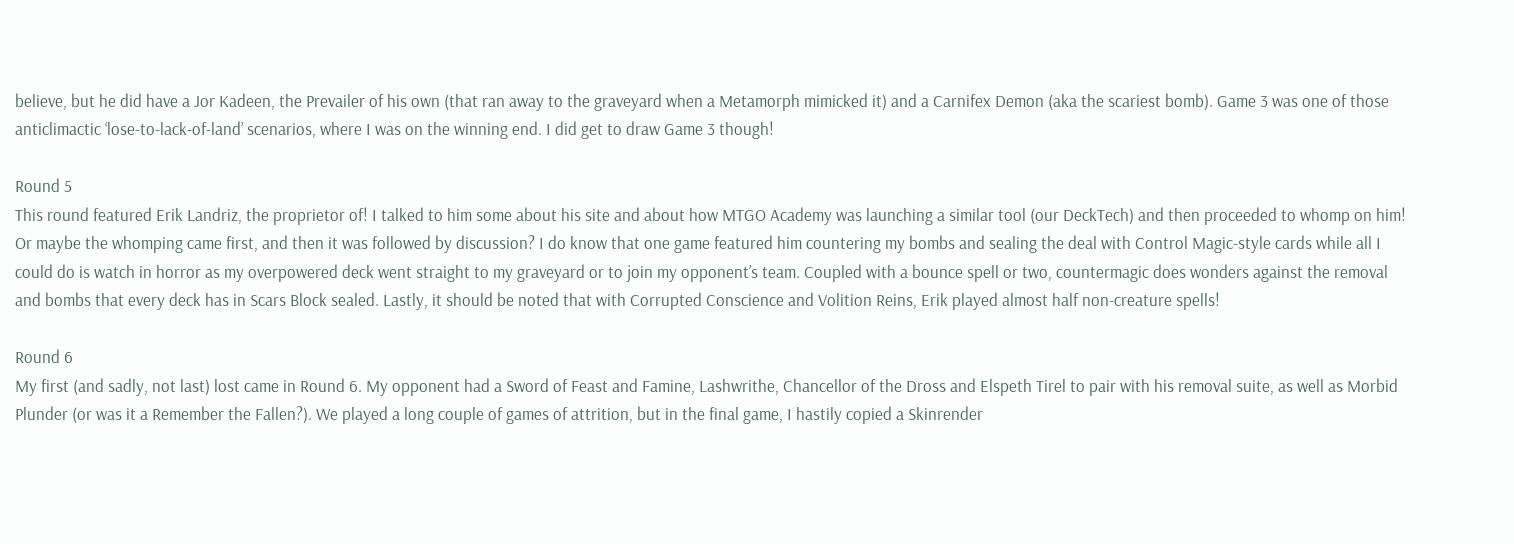believe, but he did have a Jor Kadeen, the Prevailer of his own (that ran away to the graveyard when a Metamorph mimicked it) and a Carnifex Demon (aka the scariest bomb). Game 3 was one of those anticlimactic ‘lose-to-lack-of-land’ scenarios, where I was on the winning end. I did get to draw Game 3 though!

Round 5
This round featured Erik Landriz, the proprietor of! I talked to him some about his site and about how MTGO Academy was launching a similar tool (our DeckTech) and then proceeded to whomp on him! Or maybe the whomping came first, and then it was followed by discussion? I do know that one game featured him countering my bombs and sealing the deal with Control Magic-style cards while all I could do is watch in horror as my overpowered deck went straight to my graveyard or to join my opponent’s team. Coupled with a bounce spell or two, countermagic does wonders against the removal and bombs that every deck has in Scars Block sealed. Lastly, it should be noted that with Corrupted Conscience and Volition Reins, Erik played almost half non-creature spells!

Round 6
My first (and sadly, not last) lost came in Round 6. My opponent had a Sword of Feast and Famine, Lashwrithe, Chancellor of the Dross and Elspeth Tirel to pair with his removal suite, as well as Morbid Plunder (or was it a Remember the Fallen?). We played a long couple of games of attrition, but in the final game, I hastily copied a Skinrender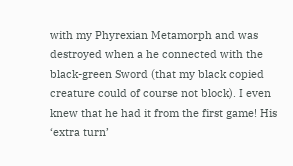with my Phyrexian Metamorph and was destroyed when a he connected with the black-green Sword (that my black copied creature could of course not block). I even knew that he had it from the first game! His ‘extra turn’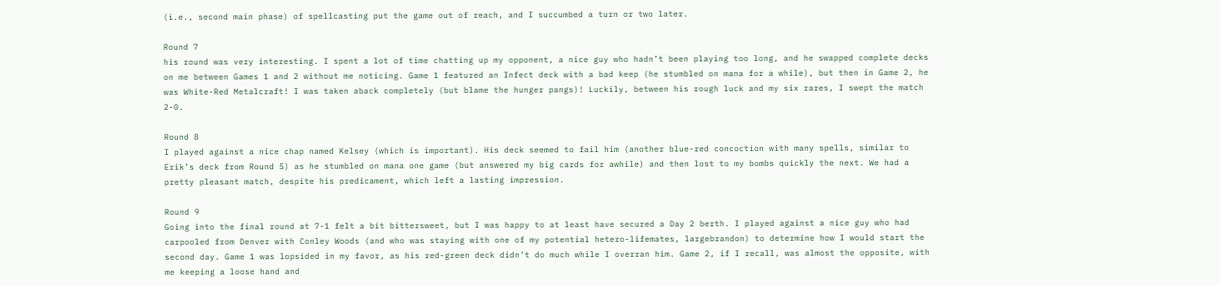(i.e., second main phase) of spellcasting put the game out of reach, and I succumbed a turn or two later.

Round 7
his round was very interesting. I spent a lot of time chatting up my opponent, a nice guy who hadn’t been playing too long, and he swapped complete decks on me between Games 1 and 2 without me noticing. Game 1 featured an Infect deck with a bad keep (he stumbled on mana for a while), but then in Game 2, he was White-Red Metalcraft! I was taken aback completely (but blame the hunger pangs)! Luckily, between his rough luck and my six rares, I swept the match 2-0.

Round 8
I played against a nice chap named Kelsey (which is important). His deck seemed to fail him (another blue-red concoction with many spells, similar to Erik’s deck from Round 5) as he stumbled on mana one game (but answered my big cards for awhile) and then lost to my bombs quickly the next. We had a pretty pleasant match, despite his predicament, which left a lasting impression.

Round 9
Going into the final round at 7-1 felt a bit bittersweet, but I was happy to at least have secured a Day 2 berth. I played against a nice guy who had carpooled from Denver with Conley Woods (and who was staying with one of my potential hetero-lifemates, largebrandon) to determine how I would start the second day. Game 1 was lopsided in my favor, as his red-green deck didn’t do much while I overran him. Game 2, if I recall, was almost the opposite, with me keeping a loose hand and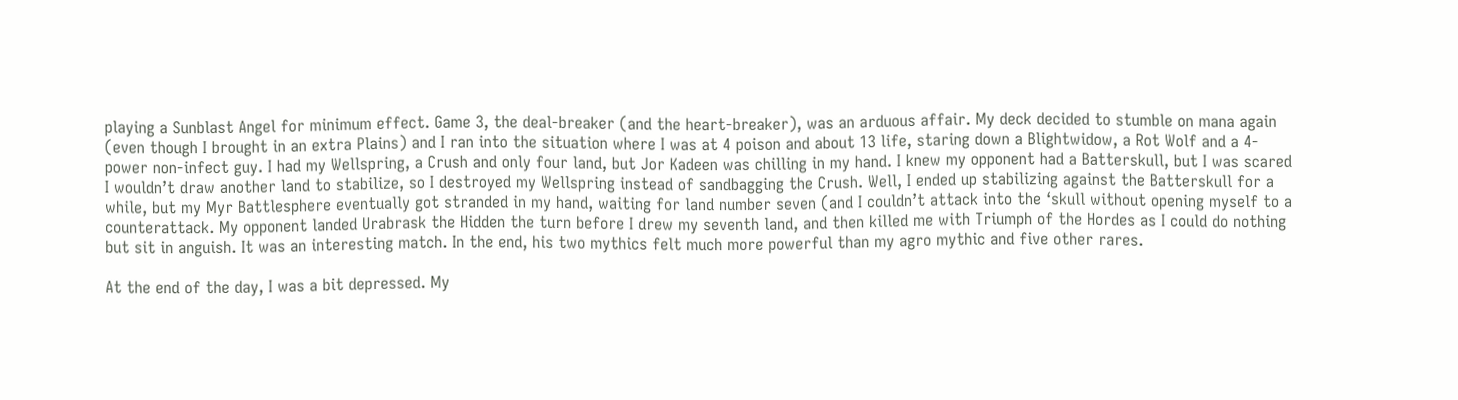playing a Sunblast Angel for minimum effect. Game 3, the deal-breaker (and the heart-breaker), was an arduous affair. My deck decided to stumble on mana again (even though I brought in an extra Plains) and I ran into the situation where I was at 4 poison and about 13 life, staring down a Blightwidow, a Rot Wolf and a 4-power non-infect guy. I had my Wellspring, a Crush and only four land, but Jor Kadeen was chilling in my hand. I knew my opponent had a Batterskull, but I was scared I wouldn’t draw another land to stabilize, so I destroyed my Wellspring instead of sandbagging the Crush. Well, I ended up stabilizing against the Batterskull for a while, but my Myr Battlesphere eventually got stranded in my hand, waiting for land number seven (and I couldn’t attack into the ‘skull without opening myself to a counterattack. My opponent landed Urabrask the Hidden the turn before I drew my seventh land, and then killed me with Triumph of the Hordes as I could do nothing but sit in anguish. It was an interesting match. In the end, his two mythics felt much more powerful than my agro mythic and five other rares.

At the end of the day, I was a bit depressed. My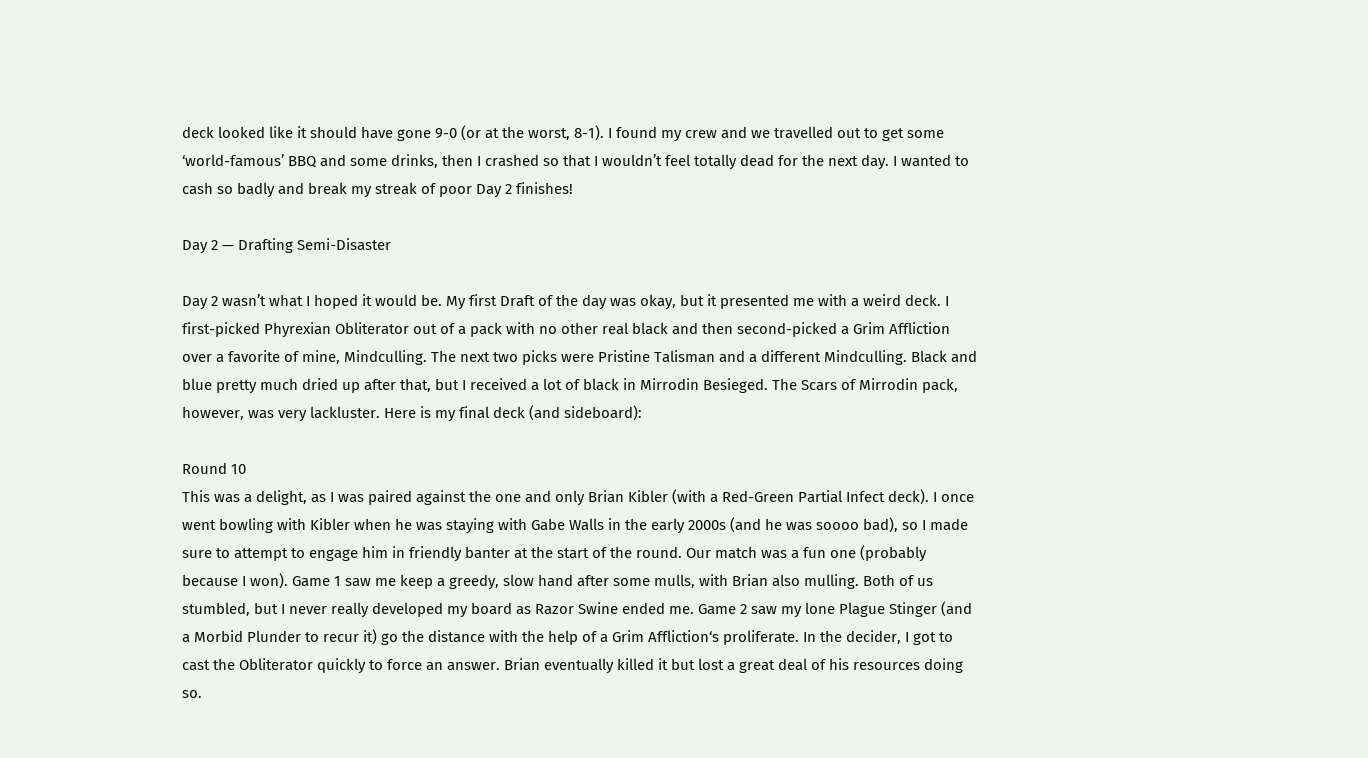deck looked like it should have gone 9-0 (or at the worst, 8-1). I found my crew and we travelled out to get some ‘world-famous’ BBQ and some drinks, then I crashed so that I wouldn’t feel totally dead for the next day. I wanted to cash so badly and break my streak of poor Day 2 finishes!

Day 2 — Drafting Semi-Disaster

Day 2 wasn’t what I hoped it would be. My first Draft of the day was okay, but it presented me with a weird deck. I first-picked Phyrexian Obliterator out of a pack with no other real black and then second-picked a Grim Affliction over a favorite of mine, Mindculling. The next two picks were Pristine Talisman and a different Mindculling. Black and blue pretty much dried up after that, but I received a lot of black in Mirrodin Besieged. The Scars of Mirrodin pack, however, was very lackluster. Here is my final deck (and sideboard):

Round 10
This was a delight, as I was paired against the one and only Brian Kibler (with a Red-Green Partial Infect deck). I once went bowling with Kibler when he was staying with Gabe Walls in the early 2000s (and he was soooo bad), so I made sure to attempt to engage him in friendly banter at the start of the round. Our match was a fun one (probably because I won). Game 1 saw me keep a greedy, slow hand after some mulls, with Brian also mulling. Both of us stumbled, but I never really developed my board as Razor Swine ended me. Game 2 saw my lone Plague Stinger (and a Morbid Plunder to recur it) go the distance with the help of a Grim Affliction‘s proliferate. In the decider, I got to cast the Obliterator quickly to force an answer. Brian eventually killed it but lost a great deal of his resources doing so.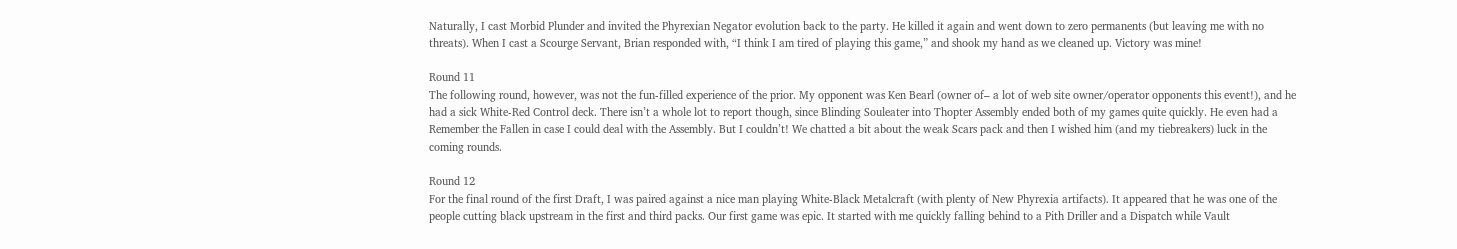Naturally, I cast Morbid Plunder and invited the Phyrexian Negator evolution back to the party. He killed it again and went down to zero permanents (but leaving me with no threats). When I cast a Scourge Servant, Brian responded with, “I think I am tired of playing this game,” and shook my hand as we cleaned up. Victory was mine!

Round 11
The following round, however, was not the fun-filled experience of the prior. My opponent was Ken Bearl (owner of– a lot of web site owner/operator opponents this event!), and he had a sick White-Red Control deck. There isn’t a whole lot to report though, since Blinding Souleater into Thopter Assembly ended both of my games quite quickly. He even had a Remember the Fallen in case I could deal with the Assembly. But I couldn’t! We chatted a bit about the weak Scars pack and then I wished him (and my tiebreakers) luck in the coming rounds.

Round 12
For the final round of the first Draft, I was paired against a nice man playing White-Black Metalcraft (with plenty of New Phyrexia artifacts). It appeared that he was one of the people cutting black upstream in the first and third packs. Our first game was epic. It started with me quickly falling behind to a Pith Driller and a Dispatch while Vault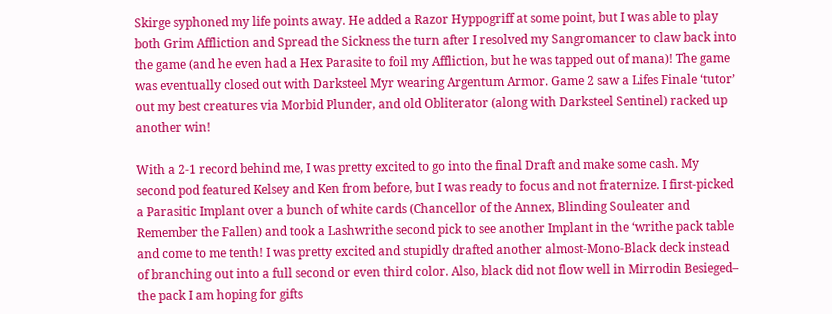Skirge syphoned my life points away. He added a Razor Hyppogriff at some point, but I was able to play both Grim Affliction and Spread the Sickness the turn after I resolved my Sangromancer to claw back into the game (and he even had a Hex Parasite to foil my Affliction, but he was tapped out of mana)! The game was eventually closed out with Darksteel Myr wearing Argentum Armor. Game 2 saw a Lifes Finale ‘tutor’ out my best creatures via Morbid Plunder, and old Obliterator (along with Darksteel Sentinel) racked up another win!

With a 2-1 record behind me, I was pretty excited to go into the final Draft and make some cash. My second pod featured Kelsey and Ken from before, but I was ready to focus and not fraternize. I first-picked a Parasitic Implant over a bunch of white cards (Chancellor of the Annex, Blinding Souleater and Remember the Fallen) and took a Lashwrithe second pick to see another Implant in the ‘writhe pack table and come to me tenth! I was pretty excited and stupidly drafted another almost-Mono-Black deck instead of branching out into a full second or even third color. Also, black did not flow well in Mirrodin Besieged– the pack I am hoping for gifts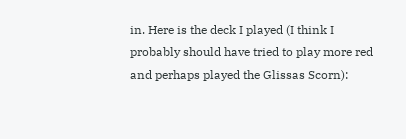in. Here is the deck I played (I think I probably should have tried to play more red and perhaps played the Glissas Scorn):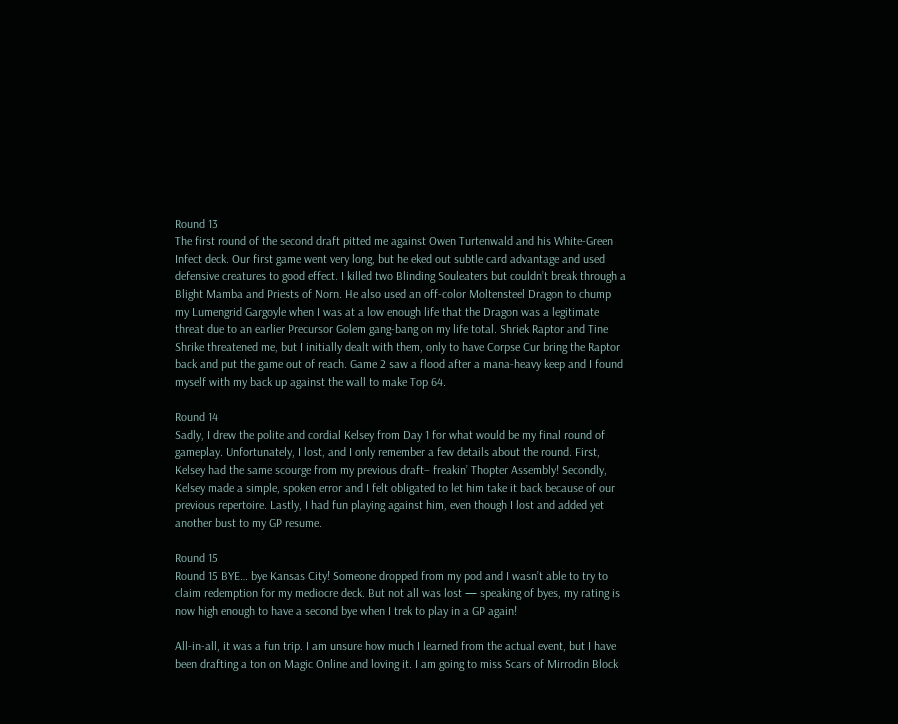Round 13
The first round of the second draft pitted me against Owen Turtenwald and his White-Green Infect deck. Our first game went very long, but he eked out subtle card advantage and used defensive creatures to good effect. I killed two Blinding Souleaters but couldn’t break through a Blight Mamba and Priests of Norn. He also used an off-color Moltensteel Dragon to chump my Lumengrid Gargoyle when I was at a low enough life that the Dragon was a legitimate threat due to an earlier Precursor Golem gang-bang on my life total. Shriek Raptor and Tine Shrike threatened me, but I initially dealt with them, only to have Corpse Cur bring the Raptor back and put the game out of reach. Game 2 saw a flood after a mana-heavy keep and I found myself with my back up against the wall to make Top 64.

Round 14
Sadly, I drew the polite and cordial Kelsey from Day 1 for what would be my final round of gameplay. Unfortunately, I lost, and I only remember a few details about the round. First, Kelsey had the same scourge from my previous draft– freakin’ Thopter Assembly! Secondly, Kelsey made a simple, spoken error and I felt obligated to let him take it back because of our previous repertoire. Lastly, I had fun playing against him, even though I lost and added yet another bust to my GP resume.

Round 15
Round 15 BYE… bye Kansas City! Someone dropped from my pod and I wasn’t able to try to claim redemption for my mediocre deck. But not all was lost — speaking of byes, my rating is now high enough to have a second bye when I trek to play in a GP again!

All-in-all, it was a fun trip. I am unsure how much I learned from the actual event, but I have been drafting a ton on Magic Online and loving it. I am going to miss Scars of Mirrodin Block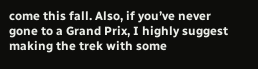come this fall. Also, if you’ve never gone to a Grand Prix, I highly suggest making the trek with some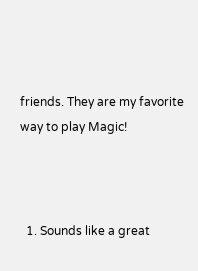friends. They are my favorite way to play Magic!



  1. Sounds like a great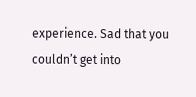experience. Sad that you couldn’t get into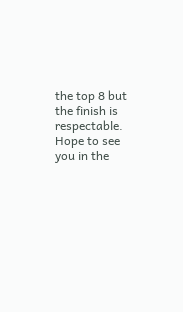the top 8 but the finish is respectable. Hope to see you in the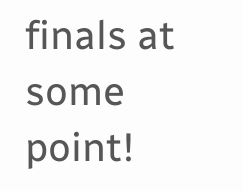finals at some point!